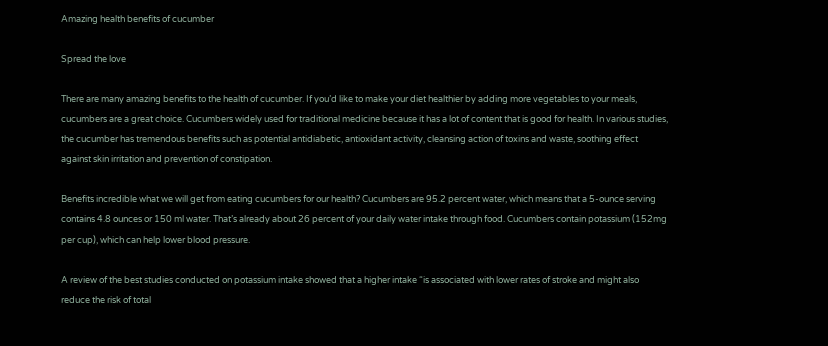Amazing health benefits of cucumber

Spread the love

There are many amazing benefits to the health of cucumber. If you’d like to make your diet healthier by adding more vegetables to your meals, cucumbers are a great choice. Cucumbers widely used for traditional medicine because it has a lot of content that is good for health. In various studies, the cucumber has tremendous benefits such as potential antidiabetic, antioxidant activity, cleansing action of toxins and waste, soothing effect against skin irritation and prevention of constipation.

Benefits incredible what we will get from eating cucumbers for our health? Cucumbers are 95.2 percent water, which means that a 5-ounce serving contains 4.8 ounces or 150 ml water. That’s already about 26 percent of your daily water intake through food. Cucumbers contain potassium (152mg per cup), which can help lower blood pressure.

A review of the best studies conducted on potassium intake showed that a higher intake “is associated with lower rates of stroke and might also reduce the risk of total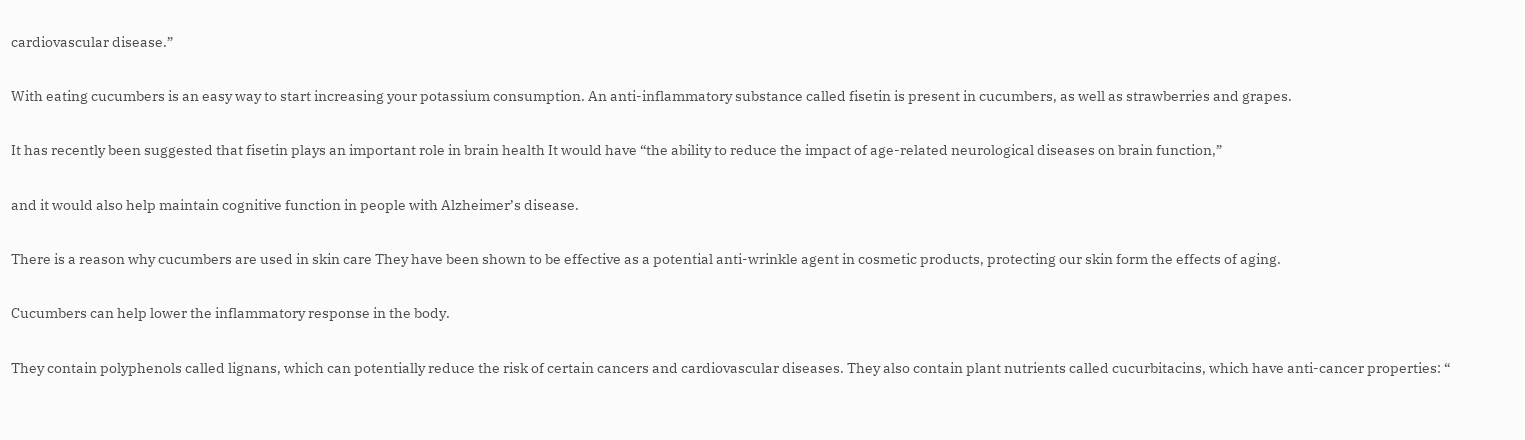cardiovascular disease.”

With eating cucumbers is an easy way to start increasing your potassium consumption. An anti-inflammatory substance called fisetin is present in cucumbers, as well as strawberries and grapes.

It has recently been suggested that fisetin plays an important role in brain health It would have “the ability to reduce the impact of age-related neurological diseases on brain function,”

and it would also help maintain cognitive function in people with Alzheimer’s disease.

There is a reason why cucumbers are used in skin care They have been shown to be effective as a potential anti-wrinkle agent in cosmetic products, protecting our skin form the effects of aging.

Cucumbers can help lower the inflammatory response in the body.

They contain polyphenols called lignans, which can potentially reduce the risk of certain cancers and cardiovascular diseases. They also contain plant nutrients called cucurbitacins, which have anti-cancer properties: “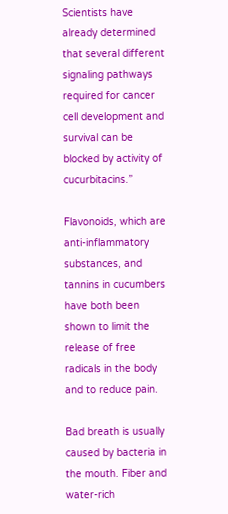Scientists have already determined that several different signaling pathways required for cancer cell development and survival can be blocked by activity of cucurbitacins.”

Flavonoids, which are anti-inflammatory substances, and tannins in cucumbers have both been shown to limit the release of free radicals in the body and to reduce pain.

Bad breath is usually caused by bacteria in the mouth. Fiber and water-rich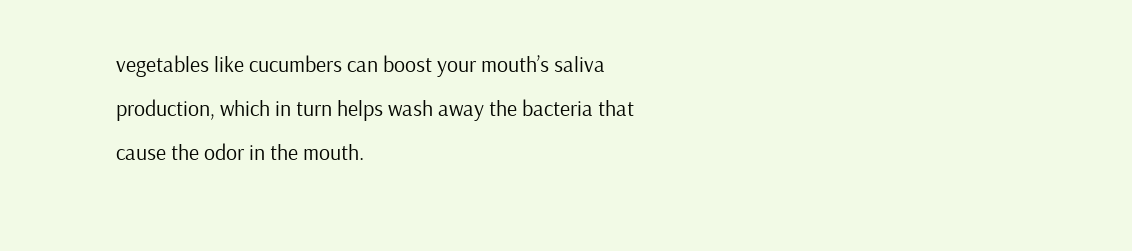vegetables like cucumbers can boost your mouth’s saliva production, which in turn helps wash away the bacteria that cause the odor in the mouth.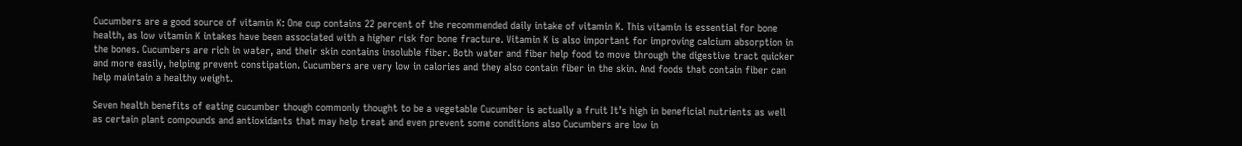Cucumbers are a good source of vitamin K: One cup contains 22 percent of the recommended daily intake of vitamin K. This vitamin is essential for bone health, as low vitamin K intakes have been associated with a higher risk for bone fracture. Vitamin K is also important for improving calcium absorption in the bones. Cucumbers are rich in water, and their skin contains insoluble fiber. Both water and fiber help food to move through the digestive tract quicker and more easily, helping prevent constipation. Cucumbers are very low in calories and they also contain fiber in the skin. And foods that contain fiber can help maintain a healthy weight.

Seven health benefits of eating cucumber though commonly thought to be a vegetable Cucumber is actually a fruit It’s high in beneficial nutrients as well as certain plant compounds and antioxidants that may help treat and even prevent some conditions also Cucumbers are low in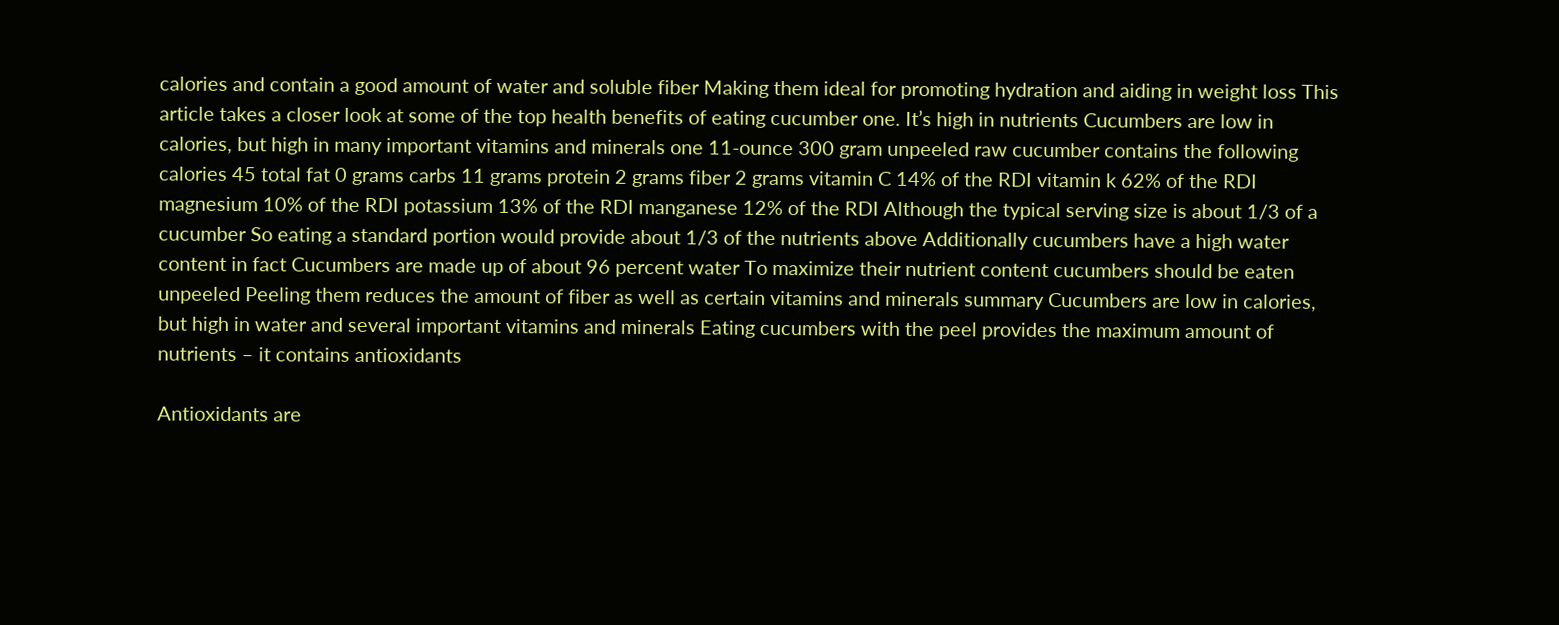calories and contain a good amount of water and soluble fiber Making them ideal for promoting hydration and aiding in weight loss This article takes a closer look at some of the top health benefits of eating cucumber one. It’s high in nutrients Cucumbers are low in calories, but high in many important vitamins and minerals one 11-ounce 300 gram unpeeled raw cucumber contains the following calories 45 total fat 0 grams carbs 11 grams protein 2 grams fiber 2 grams vitamin C 14% of the RDI vitamin k 62% of the RDI magnesium 10% of the RDI potassium 13% of the RDI manganese 12% of the RDI Although the typical serving size is about 1/3 of a cucumber So eating a standard portion would provide about 1/3 of the nutrients above Additionally cucumbers have a high water content in fact Cucumbers are made up of about 96 percent water To maximize their nutrient content cucumbers should be eaten unpeeled Peeling them reduces the amount of fiber as well as certain vitamins and minerals summary Cucumbers are low in calories, but high in water and several important vitamins and minerals Eating cucumbers with the peel provides the maximum amount of nutrients – it contains antioxidants

Antioxidants are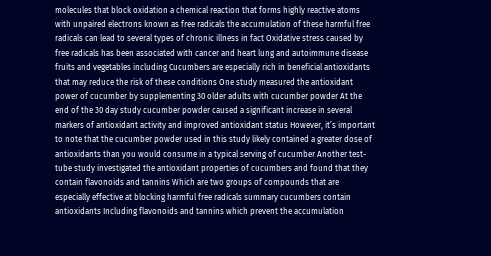molecules that block oxidation a chemical reaction that forms highly reactive atoms with unpaired electrons known as free radicals the accumulation of these harmful free radicals can lead to several types of chronic illness in fact Oxidative stress caused by free radicals has been associated with cancer and heart lung and autoimmune disease fruits and vegetables including Cucumbers are especially rich in beneficial antioxidants that may reduce the risk of these conditions One study measured the antioxidant power of cucumber by supplementing 30 older adults with cucumber powder At the end of the 30 day study cucumber powder caused a significant increase in several markers of antioxidant activity and improved antioxidant status However, it’s important to note that the cucumber powder used in this study likely contained a greater dose of antioxidants than you would consume in a typical serving of cucumber Another test-tube study investigated the antioxidant properties of cucumbers and found that they contain flavonoids and tannins Which are two groups of compounds that are especially effective at blocking harmful free radicals summary cucumbers contain antioxidants Including flavonoids and tannins which prevent the accumulation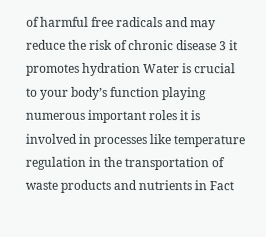of harmful free radicals and may reduce the risk of chronic disease 3 it promotes hydration Water is crucial to your body’s function playing numerous important roles it is involved in processes like temperature regulation in the transportation of waste products and nutrients in Fact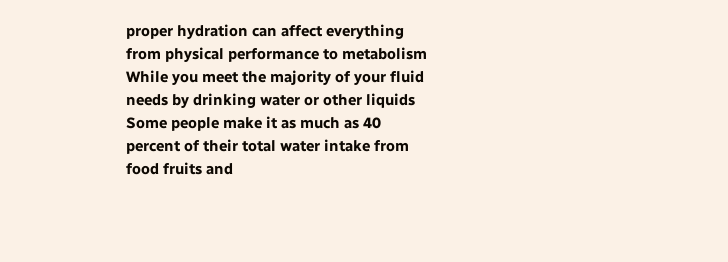proper hydration can affect everything from physical performance to metabolism While you meet the majority of your fluid needs by drinking water or other liquids Some people make it as much as 40 percent of their total water intake from food fruits and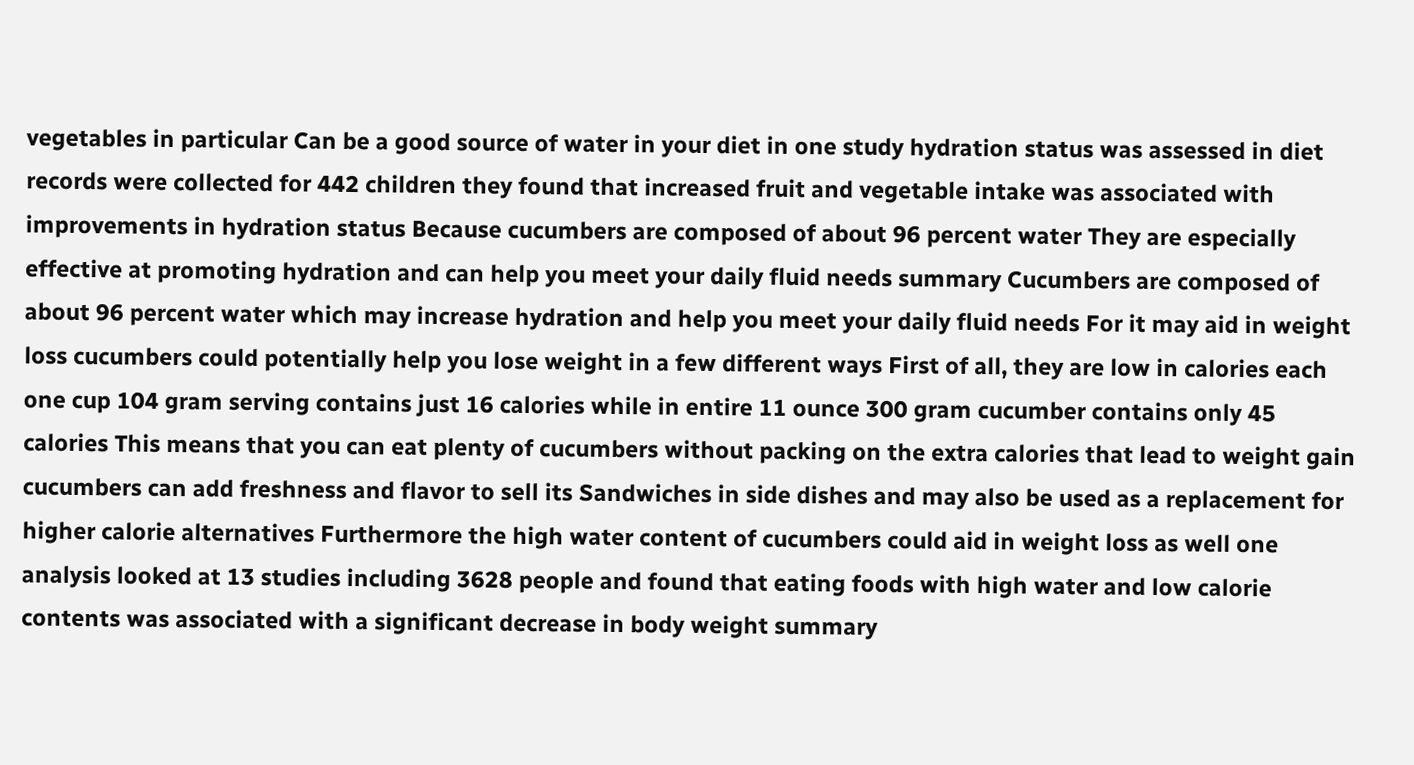vegetables in particular Can be a good source of water in your diet in one study hydration status was assessed in diet records were collected for 442 children they found that increased fruit and vegetable intake was associated with improvements in hydration status Because cucumbers are composed of about 96 percent water They are especially effective at promoting hydration and can help you meet your daily fluid needs summary Cucumbers are composed of about 96 percent water which may increase hydration and help you meet your daily fluid needs For it may aid in weight loss cucumbers could potentially help you lose weight in a few different ways First of all, they are low in calories each one cup 104 gram serving contains just 16 calories while in entire 11 ounce 300 gram cucumber contains only 45 calories This means that you can eat plenty of cucumbers without packing on the extra calories that lead to weight gain cucumbers can add freshness and flavor to sell its Sandwiches in side dishes and may also be used as a replacement for higher calorie alternatives Furthermore the high water content of cucumbers could aid in weight loss as well one analysis looked at 13 studies including 3628 people and found that eating foods with high water and low calorie contents was associated with a significant decrease in body weight summary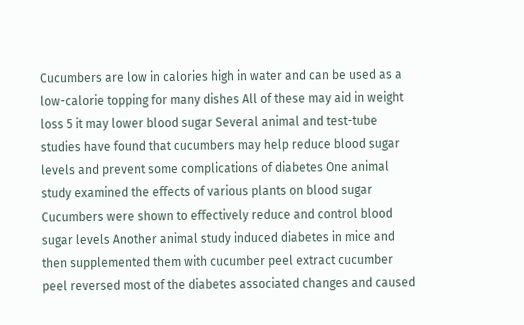Cucumbers are low in calories high in water and can be used as a low-calorie topping for many dishes All of these may aid in weight loss 5 it may lower blood sugar Several animal and test-tube studies have found that cucumbers may help reduce blood sugar levels and prevent some complications of diabetes One animal study examined the effects of various plants on blood sugar Cucumbers were shown to effectively reduce and control blood sugar levels Another animal study induced diabetes in mice and then supplemented them with cucumber peel extract cucumber peel reversed most of the diabetes associated changes and caused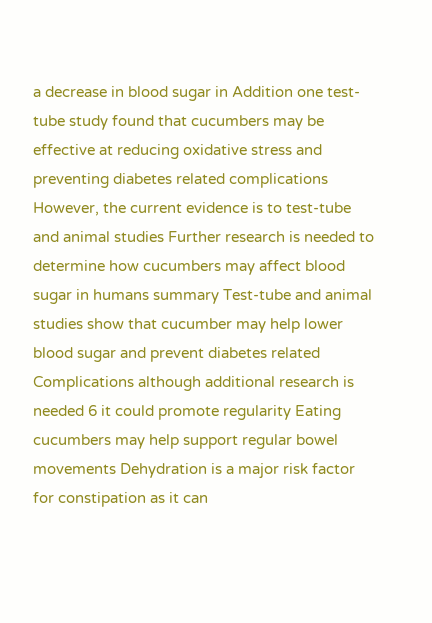a decrease in blood sugar in Addition one test-tube study found that cucumbers may be effective at reducing oxidative stress and preventing diabetes related complications However, the current evidence is to test-tube and animal studies Further research is needed to determine how cucumbers may affect blood sugar in humans summary Test-tube and animal studies show that cucumber may help lower blood sugar and prevent diabetes related Complications although additional research is needed 6 it could promote regularity Eating cucumbers may help support regular bowel movements Dehydration is a major risk factor for constipation as it can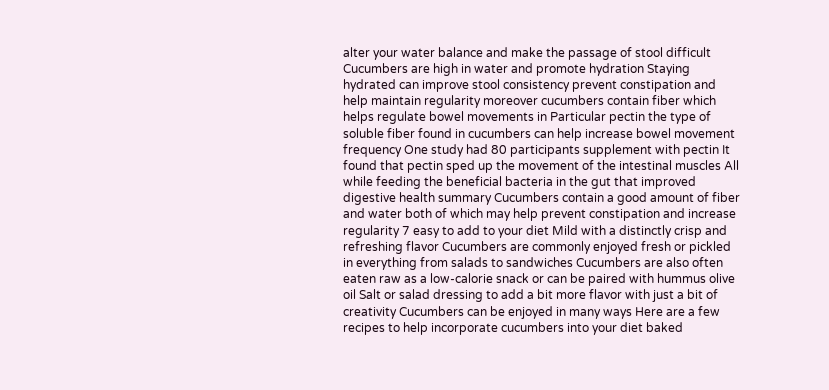alter your water balance and make the passage of stool difficult Cucumbers are high in water and promote hydration Staying hydrated can improve stool consistency prevent constipation and help maintain regularity moreover cucumbers contain fiber which helps regulate bowel movements in Particular pectin the type of soluble fiber found in cucumbers can help increase bowel movement frequency One study had 80 participants supplement with pectin It found that pectin sped up the movement of the intestinal muscles All while feeding the beneficial bacteria in the gut that improved digestive health summary Cucumbers contain a good amount of fiber and water both of which may help prevent constipation and increase regularity 7 easy to add to your diet Mild with a distinctly crisp and refreshing flavor Cucumbers are commonly enjoyed fresh or pickled in everything from salads to sandwiches Cucumbers are also often eaten raw as a low-calorie snack or can be paired with hummus olive oil Salt or salad dressing to add a bit more flavor with just a bit of creativity Cucumbers can be enjoyed in many ways Here are a few recipes to help incorporate cucumbers into your diet baked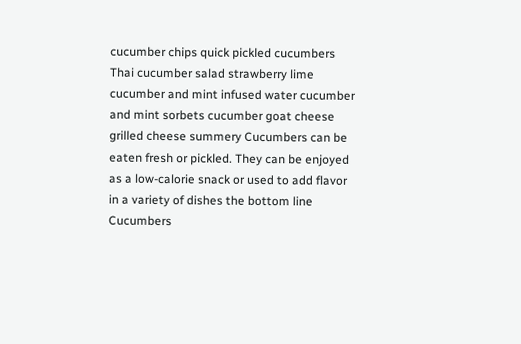cucumber chips quick pickled cucumbers Thai cucumber salad strawberry lime cucumber and mint infused water cucumber and mint sorbets cucumber goat cheese grilled cheese summery Cucumbers can be eaten fresh or pickled. They can be enjoyed as a low-calorie snack or used to add flavor in a variety of dishes the bottom line Cucumbers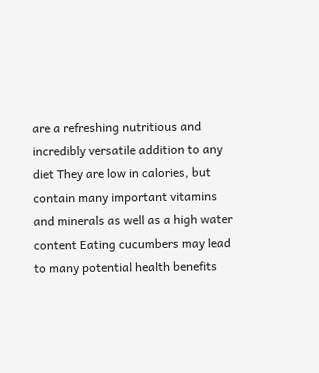are a refreshing nutritious and incredibly versatile addition to any diet They are low in calories, but contain many important vitamins and minerals as well as a high water content Eating cucumbers may lead to many potential health benefits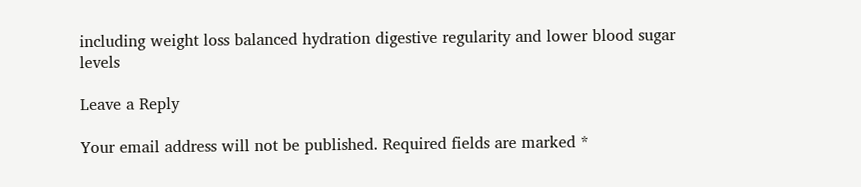including weight loss balanced hydration digestive regularity and lower blood sugar levels

Leave a Reply

Your email address will not be published. Required fields are marked *